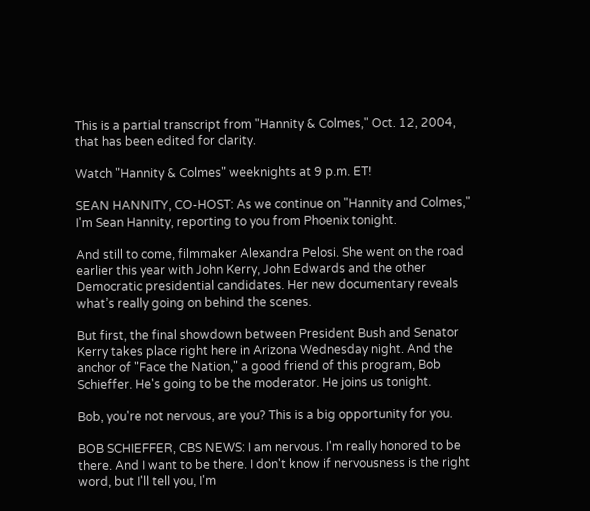This is a partial transcript from "Hannity & Colmes," Oct. 12, 2004, that has been edited for clarity.

Watch "Hannity & Colmes" weeknights at 9 p.m. ET!

SEAN HANNITY, CO-HOST: As we continue on "Hannity and Colmes," I'm Sean Hannity, reporting to you from Phoenix tonight.

And still to come, filmmaker Alexandra Pelosi. She went on the road earlier this year with John Kerry, John Edwards and the other Democratic presidential candidates. Her new documentary reveals what’s really going on behind the scenes.

But first, the final showdown between President Bush and Senator Kerry takes place right here in Arizona Wednesday night. And the anchor of "Face the Nation," a good friend of this program, Bob Schieffer. He's going to be the moderator. He joins us tonight.

Bob, you're not nervous, are you? This is a big opportunity for you.

BOB SCHIEFFER, CBS NEWS: I am nervous. I'm really honored to be there. And I want to be there. I don't know if nervousness is the right word, but I'll tell you, I'm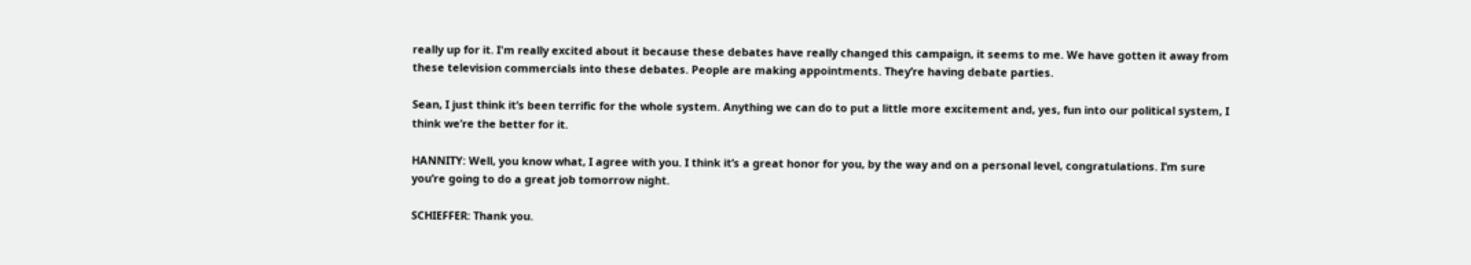really up for it. I'm really excited about it because these debates have really changed this campaign, it seems to me. We have gotten it away from these television commercials into these debates. People are making appointments. They’re having debate parties.

Sean, I just think it’s been terrific for the whole system. Anything we can do to put a little more excitement and, yes, fun into our political system, I think we’re the better for it.

HANNITY: Well, you know what, I agree with you. I think it’s a great honor for you, by the way and on a personal level, congratulations. I’m sure you’re going to do a great job tomorrow night.

SCHIEFFER: Thank you.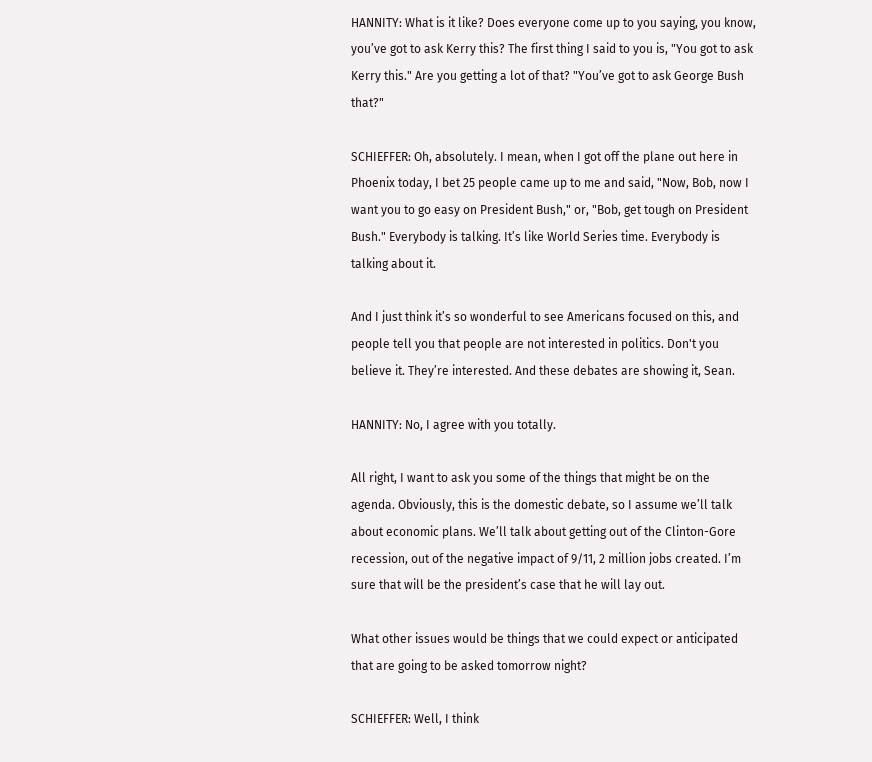HANNITY: What is it like? Does everyone come up to you saying, you know, you’ve got to ask Kerry this? The first thing I said to you is, "You got to ask Kerry this." Are you getting a lot of that? "You’ve got to ask George Bush that?"

SCHIEFFER: Oh, absolutely. I mean, when I got off the plane out here in Phoenix today, I bet 25 people came up to me and said, "Now, Bob, now I want you to go easy on President Bush," or, "Bob, get tough on President Bush." Everybody is talking. It’s like World Series time. Everybody is talking about it.

And I just think it’s so wonderful to see Americans focused on this, and people tell you that people are not interested in politics. Don't you believe it. They’re interested. And these debates are showing it, Sean.

HANNITY: No, I agree with you totally.

All right, I want to ask you some of the things that might be on the agenda. Obviously, this is the domestic debate, so I assume we’ll talk about economic plans. We’ll talk about getting out of the Clinton-Gore recession, out of the negative impact of 9/11, 2 million jobs created. I’m sure that will be the president’s case that he will lay out.

What other issues would be things that we could expect or anticipated that are going to be asked tomorrow night?

SCHIEFFER: Well, I think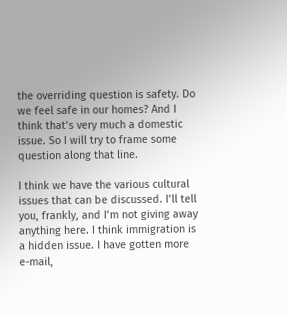the overriding question is safety. Do we feel safe in our homes? And I think that’s very much a domestic issue. So I will try to frame some question along that line.

I think we have the various cultural issues that can be discussed. I’ll tell you, frankly, and I’m not giving away anything here. I think immigration is a hidden issue. I have gotten more e-mail,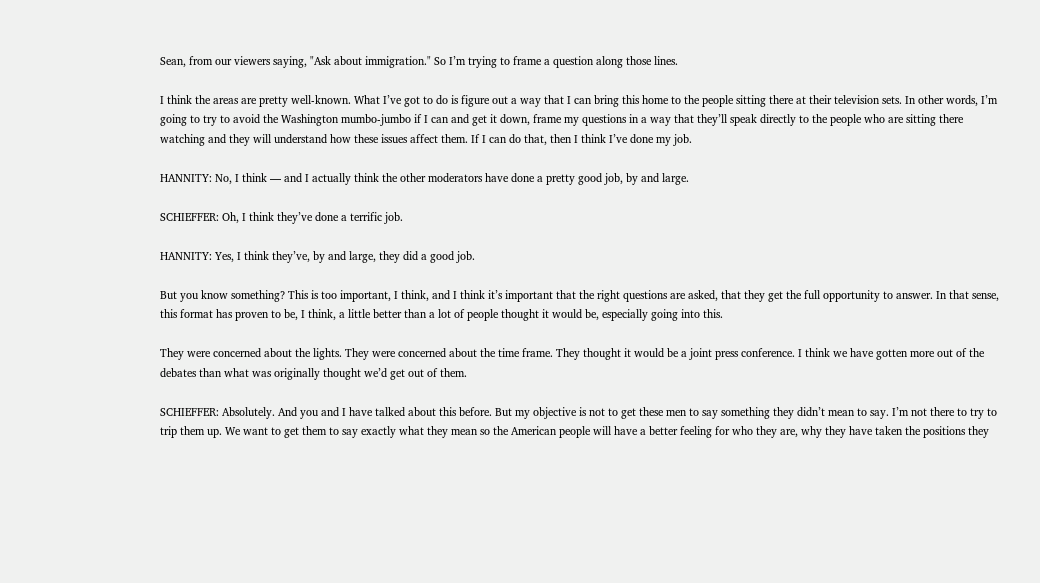Sean, from our viewers saying, "Ask about immigration." So I’m trying to frame a question along those lines.

I think the areas are pretty well-known. What I’ve got to do is figure out a way that I can bring this home to the people sitting there at their television sets. In other words, I’m going to try to avoid the Washington mumbo-jumbo if I can and get it down, frame my questions in a way that they’ll speak directly to the people who are sitting there watching and they will understand how these issues affect them. If I can do that, then I think I’ve done my job.

HANNITY: No, I think — and I actually think the other moderators have done a pretty good job, by and large.

SCHIEFFER: Oh, I think they’ve done a terrific job.

HANNITY: Yes, I think they’ve, by and large, they did a good job.

But you know something? This is too important, I think, and I think it’s important that the right questions are asked, that they get the full opportunity to answer. In that sense, this format has proven to be, I think, a little better than a lot of people thought it would be, especially going into this.

They were concerned about the lights. They were concerned about the time frame. They thought it would be a joint press conference. I think we have gotten more out of the debates than what was originally thought we’d get out of them.

SCHIEFFER: Absolutely. And you and I have talked about this before. But my objective is not to get these men to say something they didn’t mean to say. I’m not there to try to trip them up. We want to get them to say exactly what they mean so the American people will have a better feeling for who they are, why they have taken the positions they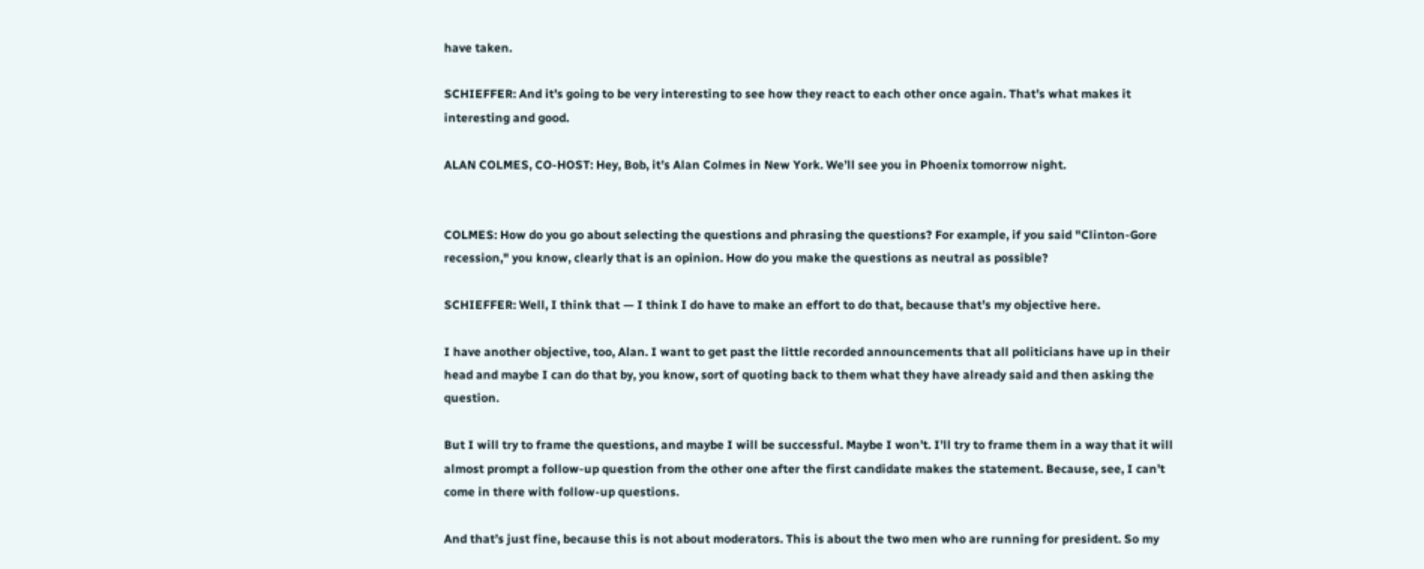have taken.

SCHIEFFER: And it’s going to be very interesting to see how they react to each other once again. That’s what makes it interesting and good.

ALAN COLMES, CO-HOST: Hey, Bob, it’s Alan Colmes in New York. We’ll see you in Phoenix tomorrow night.


COLMES: How do you go about selecting the questions and phrasing the questions? For example, if you said "Clinton-Gore recession," you know, clearly that is an opinion. How do you make the questions as neutral as possible?

SCHIEFFER: Well, I think that — I think I do have to make an effort to do that, because that’s my objective here.

I have another objective, too, Alan. I want to get past the little recorded announcements that all politicians have up in their head and maybe I can do that by, you know, sort of quoting back to them what they have already said and then asking the question.

But I will try to frame the questions, and maybe I will be successful. Maybe I won’t. I’ll try to frame them in a way that it will almost prompt a follow-up question from the other one after the first candidate makes the statement. Because, see, I can’t come in there with follow-up questions.

And that’s just fine, because this is not about moderators. This is about the two men who are running for president. So my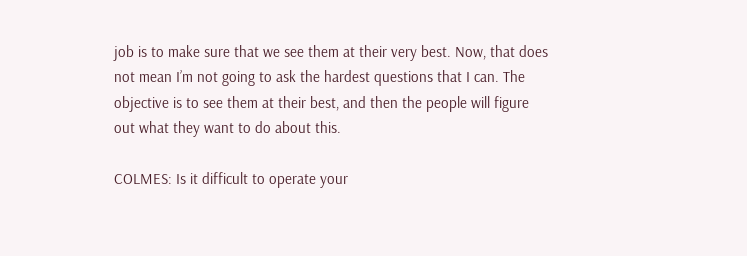job is to make sure that we see them at their very best. Now, that does not mean I’m not going to ask the hardest questions that I can. The objective is to see them at their best, and then the people will figure out what they want to do about this.

COLMES: Is it difficult to operate your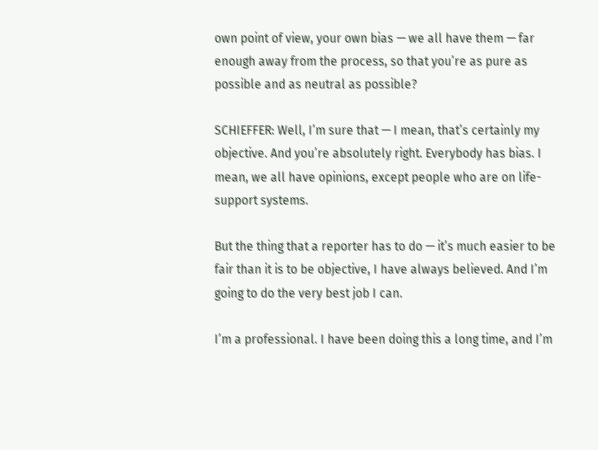own point of view, your own bias — we all have them — far enough away from the process, so that you’re as pure as possible and as neutral as possible?

SCHIEFFER: Well, I’m sure that — I mean, that’s certainly my objective. And you’re absolutely right. Everybody has bias. I mean, we all have opinions, except people who are on life-support systems.

But the thing that a reporter has to do — it’s much easier to be fair than it is to be objective, I have always believed. And I’m going to do the very best job I can.

I’m a professional. I have been doing this a long time, and I’m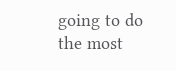going to do the most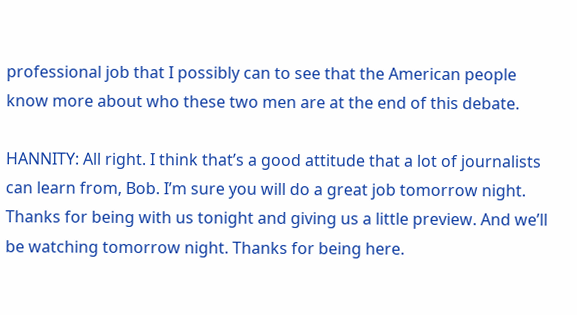professional job that I possibly can to see that the American people know more about who these two men are at the end of this debate.

HANNITY: All right. I think that’s a good attitude that a lot of journalists can learn from, Bob. I’m sure you will do a great job tomorrow night. Thanks for being with us tonight and giving us a little preview. And we’ll be watching tomorrow night. Thanks for being here.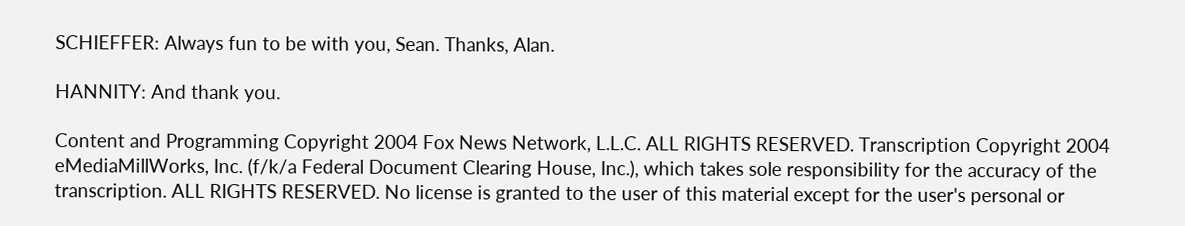SCHIEFFER: Always fun to be with you, Sean. Thanks, Alan.

HANNITY: And thank you.

Content and Programming Copyright 2004 Fox News Network, L.L.C. ALL RIGHTS RESERVED. Transcription Copyright 2004 eMediaMillWorks, Inc. (f/k/a Federal Document Clearing House, Inc.), which takes sole responsibility for the accuracy of the transcription. ALL RIGHTS RESERVED. No license is granted to the user of this material except for the user's personal or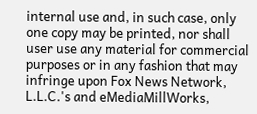internal use and, in such case, only one copy may be printed, nor shall user use any material for commercial purposes or in any fashion that may infringe upon Fox News Network, L.L.C.'s and eMediaMillWorks,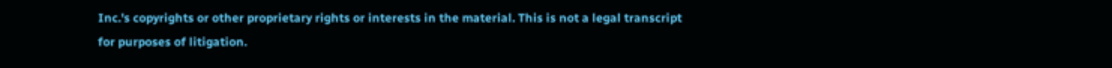Inc.'s copyrights or other proprietary rights or interests in the material. This is not a legal transcript for purposes of litigation.